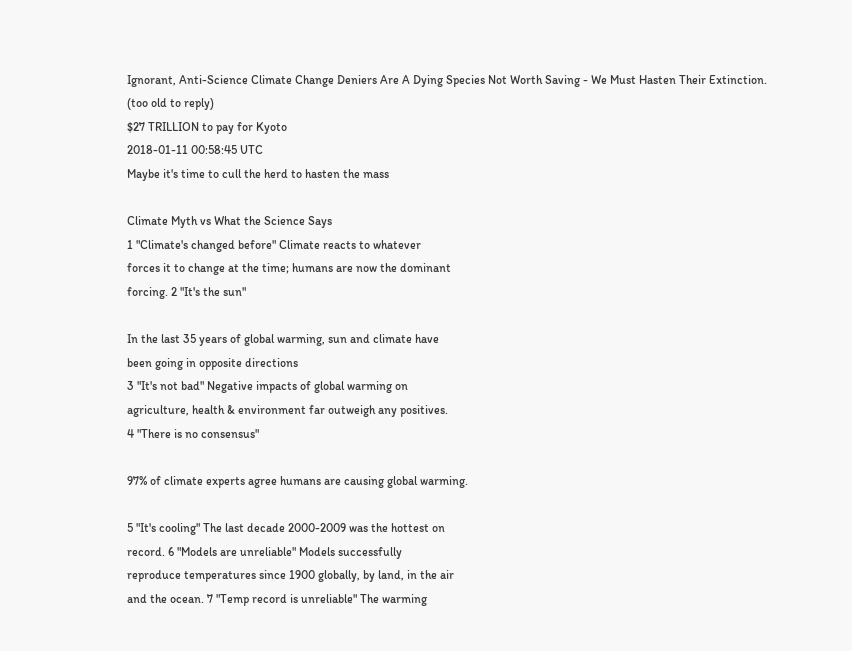Ignorant, Anti-Science Climate Change Deniers Are A Dying Species Not Worth Saving - We Must Hasten Their Extinction.
(too old to reply)
$27 TRILLION to pay for Kyoto
2018-01-11 00:58:45 UTC
Maybe it's time to cull the herd to hasten the mass

Climate Myth vs What the Science Says
1 "Climate's changed before" Climate reacts to whatever
forces it to change at the time; humans are now the dominant
forcing. 2 "It's the sun"

In the last 35 years of global warming, sun and climate have
been going in opposite directions
3 "It's not bad" Negative impacts of global warming on
agriculture, health & environment far outweigh any positives.
4 "There is no consensus"

97% of climate experts agree humans are causing global warming.

5 "It's cooling" The last decade 2000-2009 was the hottest on
record. 6 "Models are unreliable" Models successfully
reproduce temperatures since 1900 globally, by land, in the air
and the ocean. 7 "Temp record is unreliable" The warming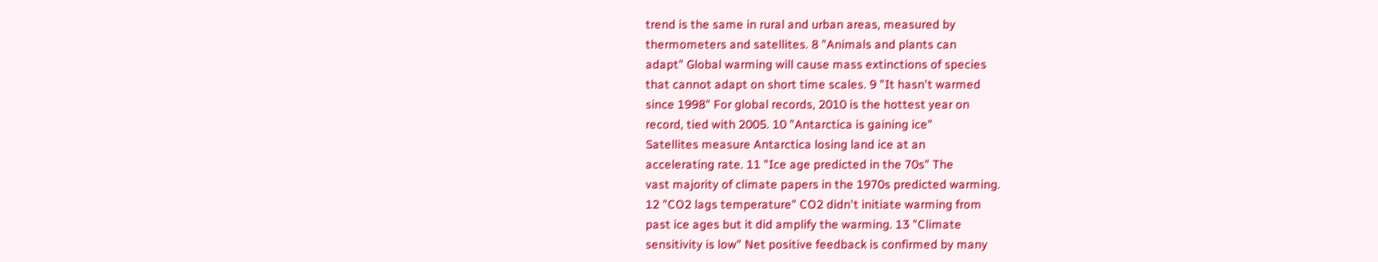trend is the same in rural and urban areas, measured by
thermometers and satellites. 8 "Animals and plants can
adapt" Global warming will cause mass extinctions of species
that cannot adapt on short time scales. 9 "It hasn't warmed
since 1998" For global records, 2010 is the hottest year on
record, tied with 2005. 10 "Antarctica is gaining ice"
Satellites measure Antarctica losing land ice at an
accelerating rate. 11 "Ice age predicted in the 70s" The
vast majority of climate papers in the 1970s predicted warming.
12 "CO2 lags temperature" CO2 didn't initiate warming from
past ice ages but it did amplify the warming. 13 "Climate
sensitivity is low" Net positive feedback is confirmed by many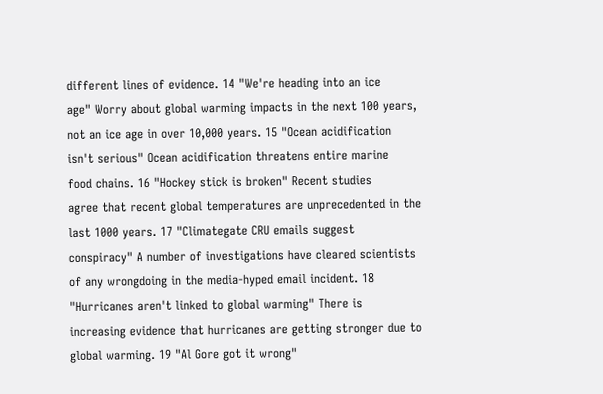different lines of evidence. 14 "We're heading into an ice
age" Worry about global warming impacts in the next 100 years,
not an ice age in over 10,000 years. 15 "Ocean acidification
isn't serious" Ocean acidification threatens entire marine
food chains. 16 "Hockey stick is broken" Recent studies
agree that recent global temperatures are unprecedented in the
last 1000 years. 17 "Climategate CRU emails suggest
conspiracy" A number of investigations have cleared scientists
of any wrongdoing in the media-hyped email incident. 18
"Hurricanes aren't linked to global warming" There is
increasing evidence that hurricanes are getting stronger due to
global warming. 19 "Al Gore got it wrong"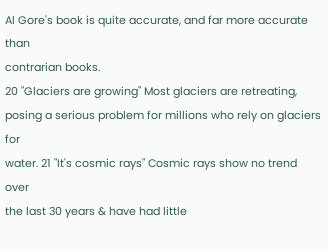Al Gore's book is quite accurate, and far more accurate than
contrarian books.
20 "Glaciers are growing" Most glaciers are retreating,
posing a serious problem for millions who rely on glaciers for
water. 21 "It's cosmic rays" Cosmic rays show no trend over
the last 30 years & have had little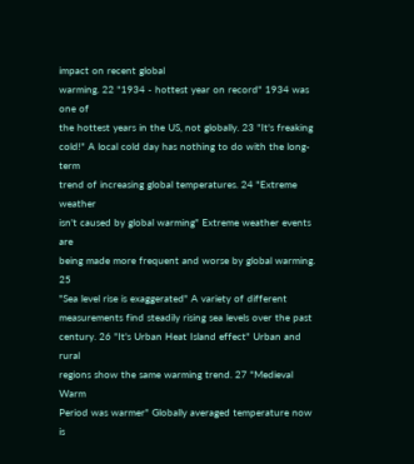impact on recent global
warming. 22 "1934 - hottest year on record" 1934 was one of
the hottest years in the US, not globally. 23 "It's freaking
cold!" A local cold day has nothing to do with the long-term
trend of increasing global temperatures. 24 "Extreme weather
isn't caused by global warming" Extreme weather events are
being made more frequent and worse by global warming. 25
"Sea level rise is exaggerated" A variety of different
measurements find steadily rising sea levels over the past
century. 26 "It's Urban Heat Island effect" Urban and rural
regions show the same warming trend. 27 "Medieval Warm
Period was warmer" Globally averaged temperature now is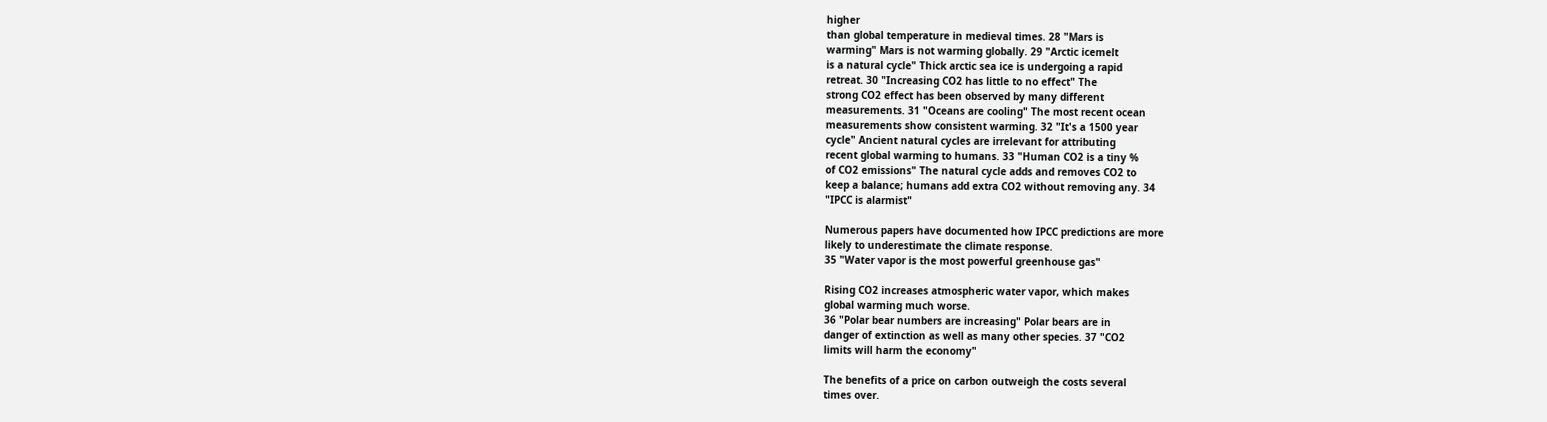higher
than global temperature in medieval times. 28 "Mars is
warming" Mars is not warming globally. 29 "Arctic icemelt
is a natural cycle" Thick arctic sea ice is undergoing a rapid
retreat. 30 "Increasing CO2 has little to no effect" The
strong CO2 effect has been observed by many different
measurements. 31 "Oceans are cooling" The most recent ocean
measurements show consistent warming. 32 "It's a 1500 year
cycle" Ancient natural cycles are irrelevant for attributing
recent global warming to humans. 33 "Human CO2 is a tiny %
of CO2 emissions" The natural cycle adds and removes CO2 to
keep a balance; humans add extra CO2 without removing any. 34
"IPCC is alarmist"

Numerous papers have documented how IPCC predictions are more
likely to underestimate the climate response.
35 "Water vapor is the most powerful greenhouse gas"

Rising CO2 increases atmospheric water vapor, which makes
global warming much worse.
36 "Polar bear numbers are increasing" Polar bears are in
danger of extinction as well as many other species. 37 "CO2
limits will harm the economy"

The benefits of a price on carbon outweigh the costs several
times over.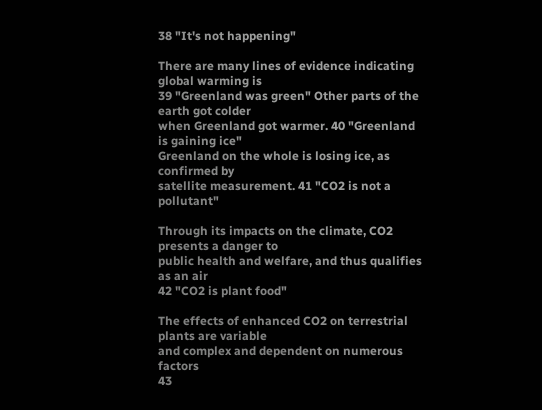38 "It's not happening"

There are many lines of evidence indicating global warming is
39 "Greenland was green" Other parts of the earth got colder
when Greenland got warmer. 40 "Greenland is gaining ice"
Greenland on the whole is losing ice, as confirmed by
satellite measurement. 41 "CO2 is not a pollutant"

Through its impacts on the climate, CO2 presents a danger to
public health and welfare, and thus qualifies as an air
42 "CO2 is plant food"

The effects of enhanced CO2 on terrestrial plants are variable
and complex and dependent on numerous factors
43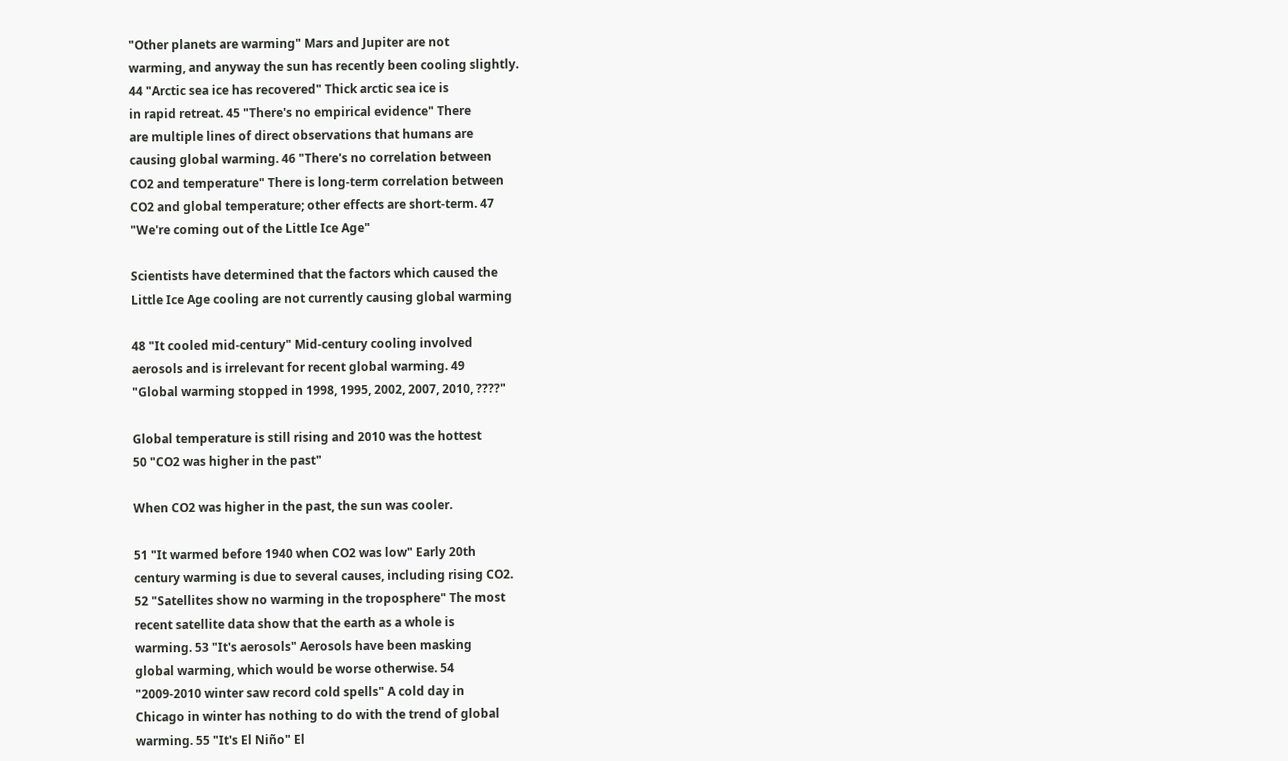"Other planets are warming" Mars and Jupiter are not
warming, and anyway the sun has recently been cooling slightly.
44 "Arctic sea ice has recovered" Thick arctic sea ice is
in rapid retreat. 45 "There's no empirical evidence" There
are multiple lines of direct observations that humans are
causing global warming. 46 "There's no correlation between
CO2 and temperature" There is long-term correlation between
CO2 and global temperature; other effects are short-term. 47
"We're coming out of the Little Ice Age"

Scientists have determined that the factors which caused the
Little Ice Age cooling are not currently causing global warming

48 "It cooled mid-century" Mid-century cooling involved
aerosols and is irrelevant for recent global warming. 49
"Global warming stopped in 1998, 1995, 2002, 2007, 2010, ????"

Global temperature is still rising and 2010 was the hottest
50 "CO2 was higher in the past"

When CO2 was higher in the past, the sun was cooler.

51 "It warmed before 1940 when CO2 was low" Early 20th
century warming is due to several causes, including rising CO2.
52 "Satellites show no warming in the troposphere" The most
recent satellite data show that the earth as a whole is
warming. 53 "It's aerosols" Aerosols have been masking
global warming, which would be worse otherwise. 54
"2009-2010 winter saw record cold spells" A cold day in
Chicago in winter has nothing to do with the trend of global
warming. 55 "It's El Niño" El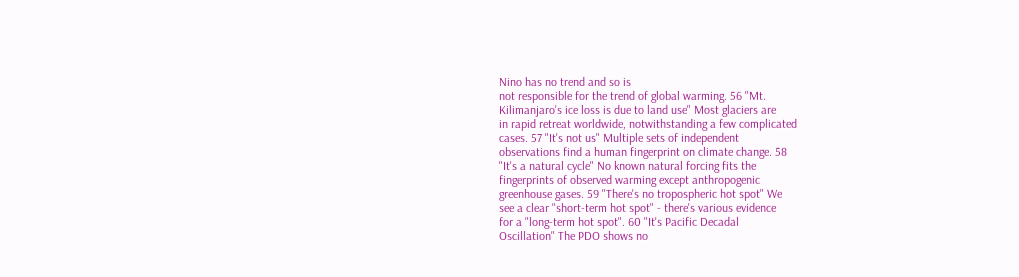Nino has no trend and so is
not responsible for the trend of global warming. 56 "Mt.
Kilimanjaro's ice loss is due to land use" Most glaciers are
in rapid retreat worldwide, notwithstanding a few complicated
cases. 57 "It's not us" Multiple sets of independent
observations find a human fingerprint on climate change. 58
"It's a natural cycle" No known natural forcing fits the
fingerprints of observed warming except anthropogenic
greenhouse gases. 59 "There's no tropospheric hot spot" We
see a clear "short-term hot spot" - there's various evidence
for a "long-term hot spot". 60 "It's Pacific Decadal
Oscillation" The PDO shows no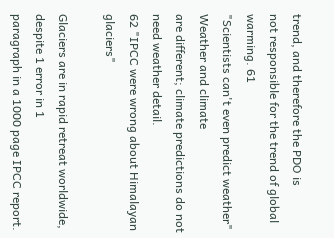trend, and therefore the PDO is
not responsible for the trend of global warming. 61
"Scientists can't even predict weather" Weather and climate
are different; climate predictions do not need weather detail.
62 "IPCC were wrong about Himalayan glaciers"

Glaciers are in rapid retreat worldwide, despite 1 error in 1
paragraph in a 1000 page IPCC report.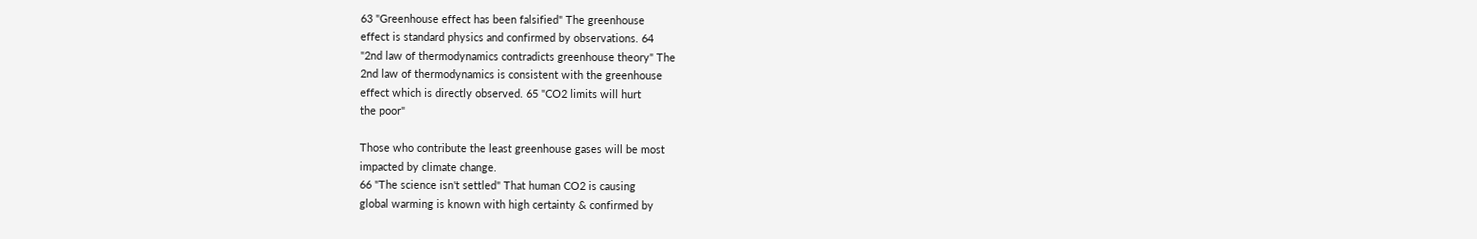63 "Greenhouse effect has been falsified" The greenhouse
effect is standard physics and confirmed by observations. 64
"2nd law of thermodynamics contradicts greenhouse theory" The
2nd law of thermodynamics is consistent with the greenhouse
effect which is directly observed. 65 "CO2 limits will hurt
the poor"

Those who contribute the least greenhouse gases will be most
impacted by climate change.
66 "The science isn't settled" That human CO2 is causing
global warming is known with high certainty & confirmed by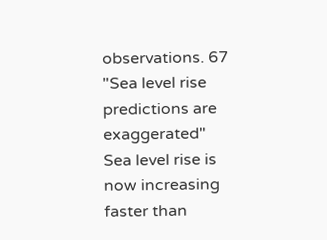observations. 67 "Sea level rise predictions are
exaggerated" Sea level rise is now increasing faster than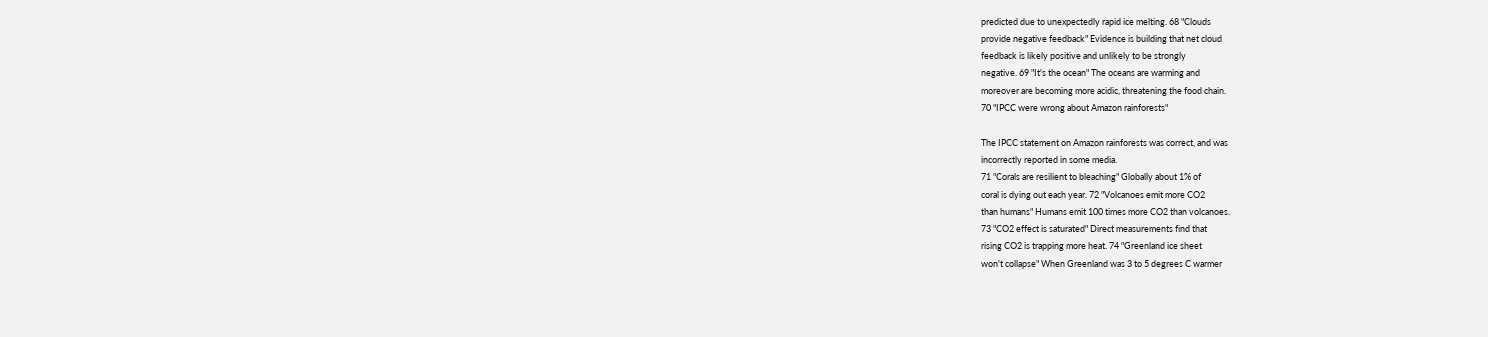predicted due to unexpectedly rapid ice melting. 68 "Clouds
provide negative feedback" Evidence is building that net cloud
feedback is likely positive and unlikely to be strongly
negative. 69 "It's the ocean" The oceans are warming and
moreover are becoming more acidic, threatening the food chain.
70 "IPCC were wrong about Amazon rainforests"

The IPCC statement on Amazon rainforests was correct, and was
incorrectly reported in some media.
71 "Corals are resilient to bleaching" Globally about 1% of
coral is dying out each year. 72 "Volcanoes emit more CO2
than humans" Humans emit 100 times more CO2 than volcanoes.
73 "CO2 effect is saturated" Direct measurements find that
rising CO2 is trapping more heat. 74 "Greenland ice sheet
won't collapse" When Greenland was 3 to 5 degrees C warmer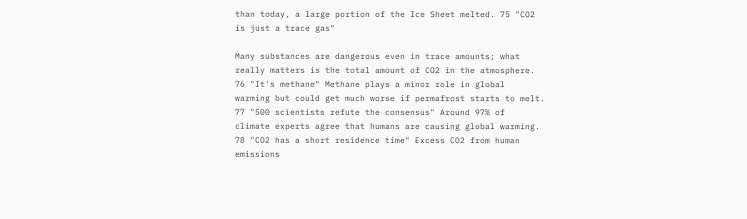than today, a large portion of the Ice Sheet melted. 75 "CO2
is just a trace gas"

Many substances are dangerous even in trace amounts; what
really matters is the total amount of CO2 in the atmosphere.
76 "It's methane" Methane plays a minor role in global
warming but could get much worse if permafrost starts to melt.
77 "500 scientists refute the consensus" Around 97% of
climate experts agree that humans are causing global warming.
78 "CO2 has a short residence time" Excess CO2 from human
emissions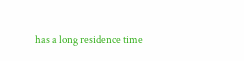has a long residence time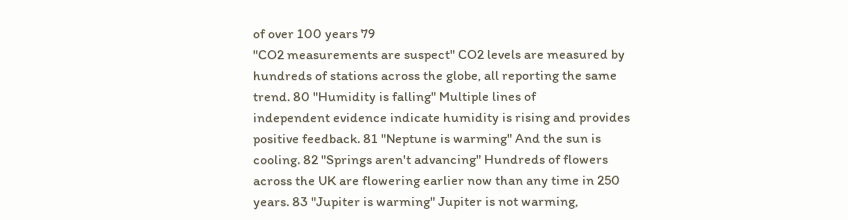of over 100 years 79
"CO2 measurements are suspect" CO2 levels are measured by
hundreds of stations across the globe, all reporting the same
trend. 80 "Humidity is falling" Multiple lines of
independent evidence indicate humidity is rising and provides
positive feedback. 81 "Neptune is warming" And the sun is
cooling. 82 "Springs aren't advancing" Hundreds of flowers
across the UK are flowering earlier now than any time in 250
years. 83 "Jupiter is warming" Jupiter is not warming,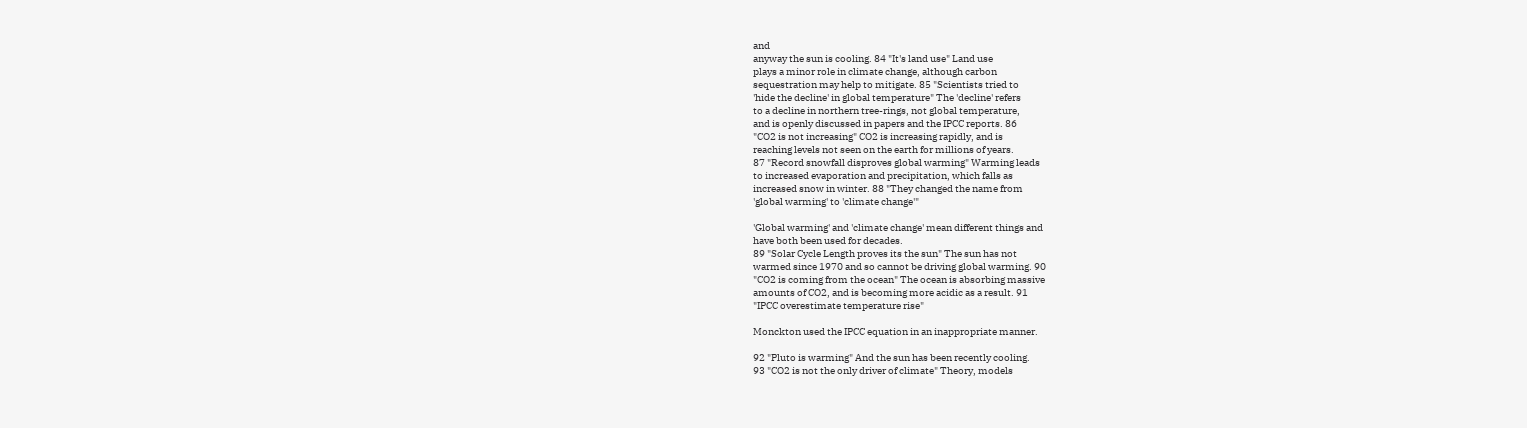and
anyway the sun is cooling. 84 "It's land use" Land use
plays a minor role in climate change, although carbon
sequestration may help to mitigate. 85 "Scientists tried to
'hide the decline' in global temperature" The 'decline' refers
to a decline in northern tree-rings, not global temperature,
and is openly discussed in papers and the IPCC reports. 86
"CO2 is not increasing" CO2 is increasing rapidly, and is
reaching levels not seen on the earth for millions of years.
87 "Record snowfall disproves global warming" Warming leads
to increased evaporation and precipitation, which falls as
increased snow in winter. 88 "They changed the name from
'global warming' to 'climate change'"

'Global warming' and 'climate change' mean different things and
have both been used for decades.
89 "Solar Cycle Length proves its the sun" The sun has not
warmed since 1970 and so cannot be driving global warming. 90
"CO2 is coming from the ocean" The ocean is absorbing massive
amounts of CO2, and is becoming more acidic as a result. 91
"IPCC overestimate temperature rise"

Monckton used the IPCC equation in an inappropriate manner.

92 "Pluto is warming" And the sun has been recently cooling.
93 "CO2 is not the only driver of climate" Theory, models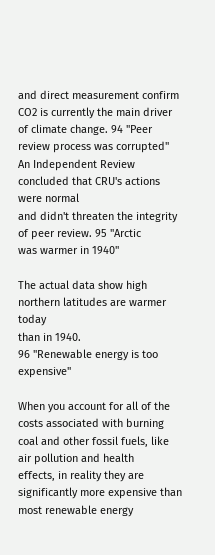and direct measurement confirm CO2 is currently the main driver
of climate change. 94 "Peer review process was corrupted"
An Independent Review concluded that CRU's actions were normal
and didn't threaten the integrity of peer review. 95 "Arctic
was warmer in 1940"

The actual data show high northern latitudes are warmer today
than in 1940.
96 "Renewable energy is too expensive"

When you account for all of the costs associated with burning
coal and other fossil fuels, like air pollution and health
effects, in reality they are significantly more expensive than
most renewable energy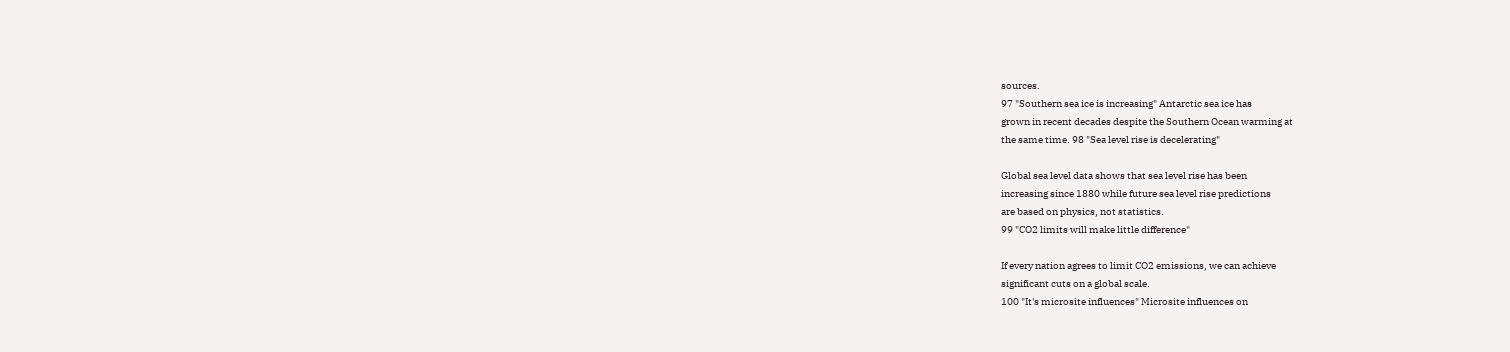sources.
97 "Southern sea ice is increasing" Antarctic sea ice has
grown in recent decades despite the Southern Ocean warming at
the same time. 98 "Sea level rise is decelerating"

Global sea level data shows that sea level rise has been
increasing since 1880 while future sea level rise predictions
are based on physics, not statistics.
99 "CO2 limits will make little difference"

If every nation agrees to limit CO2 emissions, we can achieve
significant cuts on a global scale.
100 "It's microsite influences" Microsite influences on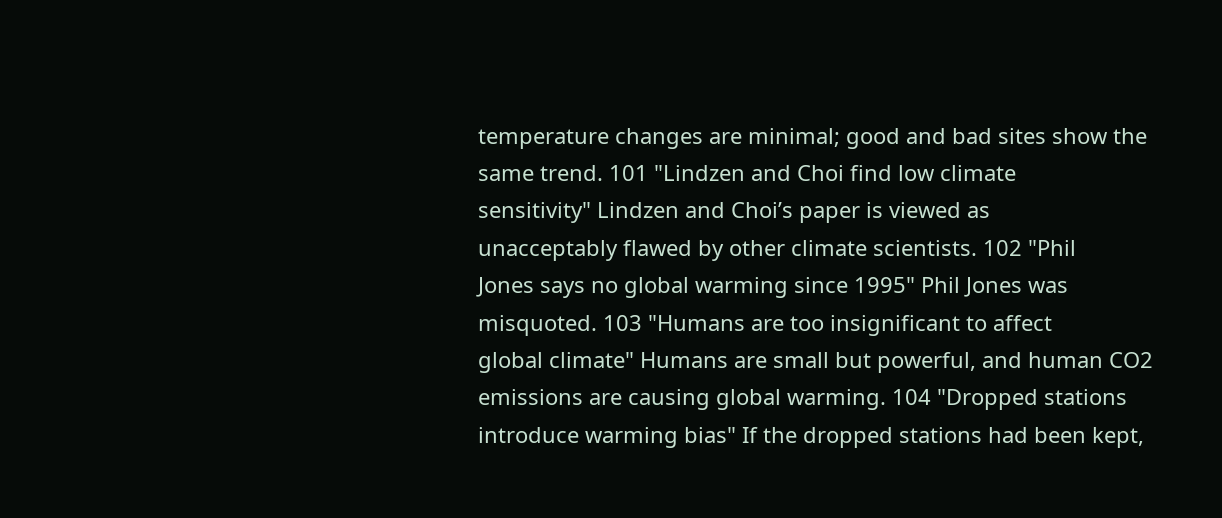temperature changes are minimal; good and bad sites show the
same trend. 101 "Lindzen and Choi find low climate
sensitivity" Lindzen and Choi’s paper is viewed as
unacceptably flawed by other climate scientists. 102 "Phil
Jones says no global warming since 1995" Phil Jones was
misquoted. 103 "Humans are too insignificant to affect
global climate" Humans are small but powerful, and human CO2
emissions are causing global warming. 104 "Dropped stations
introduce warming bias" If the dropped stations had been kept,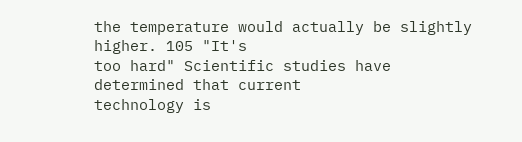the temperature would actually be slightly higher. 105 "It's
too hard" Scientific studies have determined that current
technology is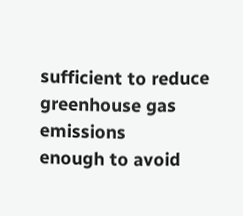sufficient to reduce greenhouse gas emissions
enough to avoid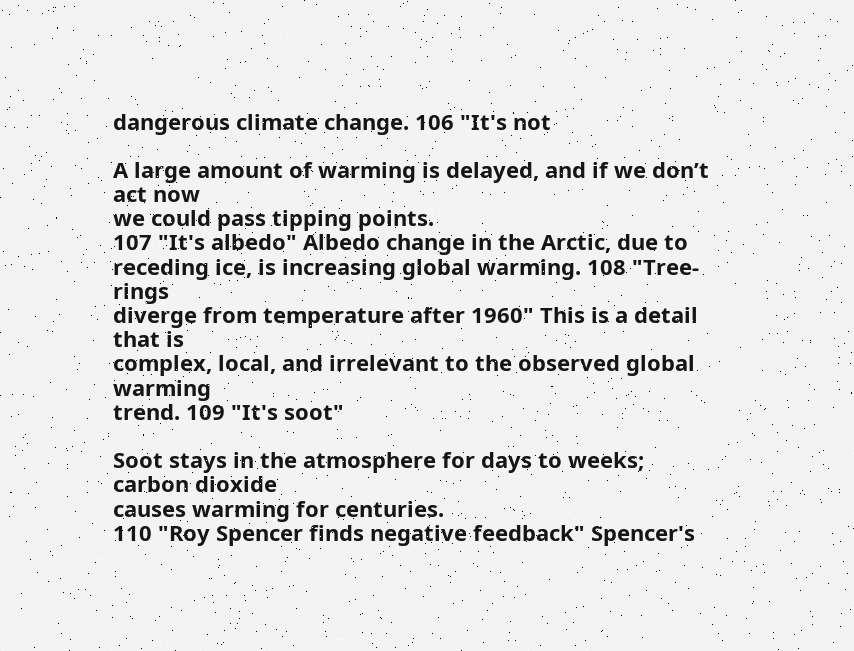dangerous climate change. 106 "It's not

A large amount of warming is delayed, and if we don’t act now
we could pass tipping points.
107 "It's albedo" Albedo change in the Arctic, due to
receding ice, is increasing global warming. 108 "Tree-rings
diverge from temperature after 1960" This is a detail that is
complex, local, and irrelevant to the observed global warming
trend. 109 "It's soot"

Soot stays in the atmosphere for days to weeks; carbon dioxide
causes warming for centuries.
110 "Roy Spencer finds negative feedback" Spencer's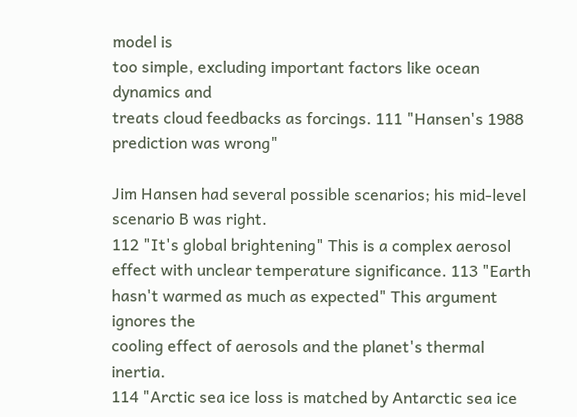model is
too simple, excluding important factors like ocean dynamics and
treats cloud feedbacks as forcings. 111 "Hansen's 1988
prediction was wrong"

Jim Hansen had several possible scenarios; his mid-level
scenario B was right.
112 "It's global brightening" This is a complex aerosol
effect with unclear temperature significance. 113 "Earth
hasn't warmed as much as expected" This argument ignores the
cooling effect of aerosols and the planet's thermal inertia.
114 "Arctic sea ice loss is matched by Antarctic sea ice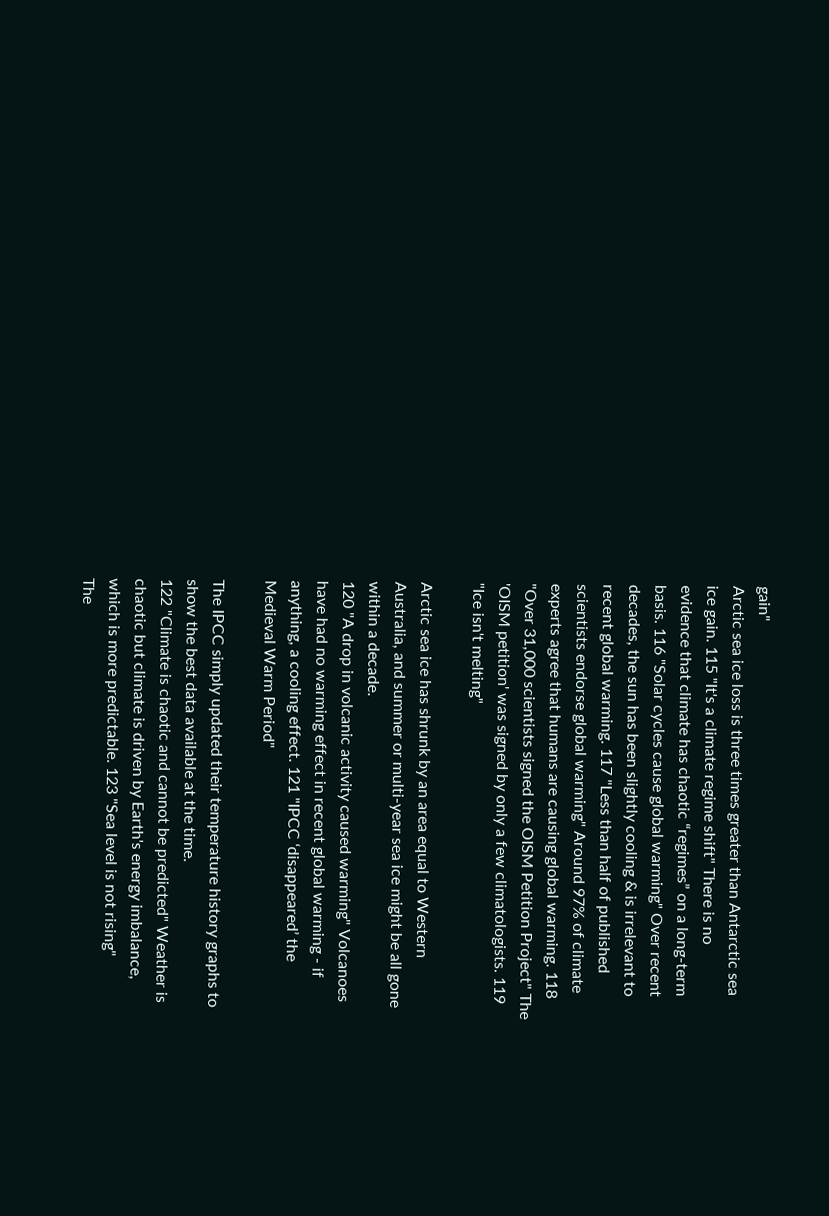gain"
Arctic sea ice loss is three times greater than Antarctic sea
ice gain. 115 "It's a climate regime shift" There is no
evidence that climate has chaotic “regimes” on a long-term
basis. 116 "Solar cycles cause global warming" Over recent
decades, the sun has been slightly cooling & is irrelevant to
recent global warming. 117 "Less than half of published
scientists endorse global warming" Around 97% of climate
experts agree that humans are causing global warming. 118
"Over 31,000 scientists signed the OISM Petition Project" The
'OISM petition' was signed by only a few climatologists. 119
"Ice isn't melting"

Arctic sea ice has shrunk by an area equal to Western
Australia, and summer or multi-year sea ice might be all gone
within a decade.
120 "A drop in volcanic activity caused warming" Volcanoes
have had no warming effect in recent global warming - if
anything, a cooling effect. 121 "IPCC ‘disappeared’ the
Medieval Warm Period"

The IPCC simply updated their temperature history graphs to
show the best data available at the time.
122 "Climate is chaotic and cannot be predicted" Weather is
chaotic but climate is driven by Earth's energy imbalance,
which is more predictable. 123 "Sea level is not rising"
The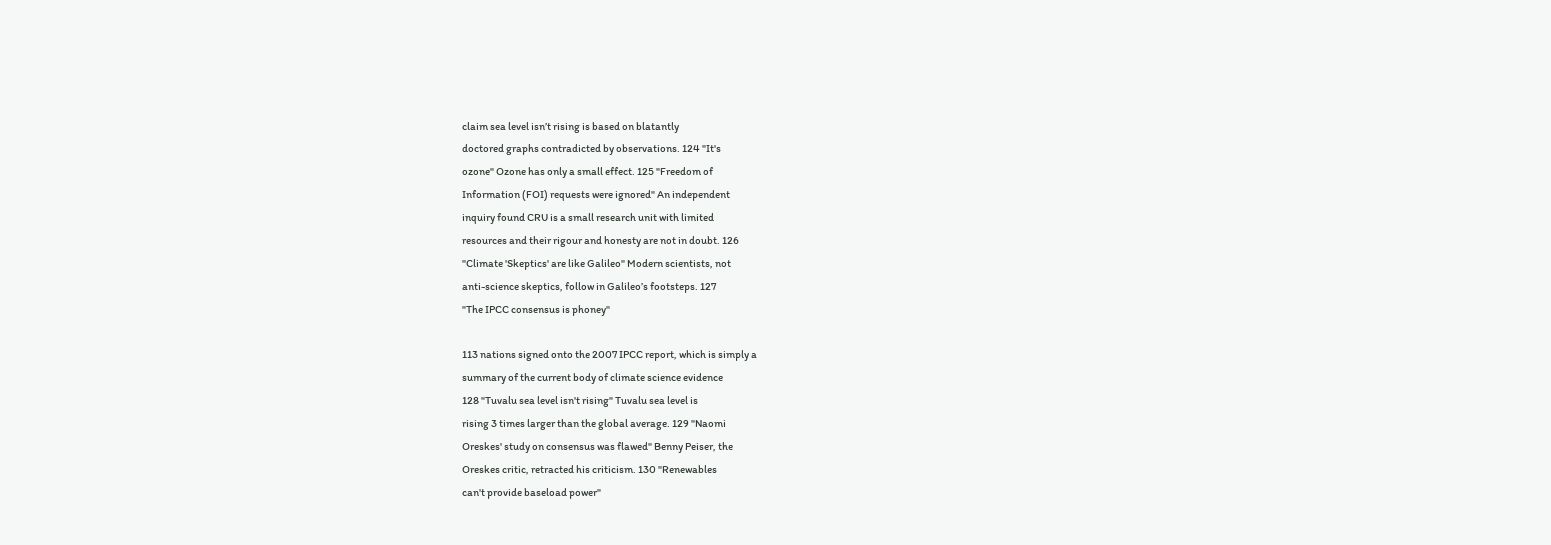claim sea level isn’t rising is based on blatantly
doctored graphs contradicted by observations. 124 "It's
ozone" Ozone has only a small effect. 125 "Freedom of
Information (FOI) requests were ignored" An independent
inquiry found CRU is a small research unit with limited
resources and their rigour and honesty are not in doubt. 126
"Climate 'Skeptics' are like Galileo" Modern scientists, not
anti-science skeptics, follow in Galileo’s footsteps. 127
"The IPCC consensus is phoney"

113 nations signed onto the 2007 IPCC report, which is simply a
summary of the current body of climate science evidence
128 "Tuvalu sea level isn't rising" Tuvalu sea level is
rising 3 times larger than the global average. 129 "Naomi
Oreskes' study on consensus was flawed" Benny Peiser, the
Oreskes critic, retracted his criticism. 130 "Renewables
can't provide baseload power"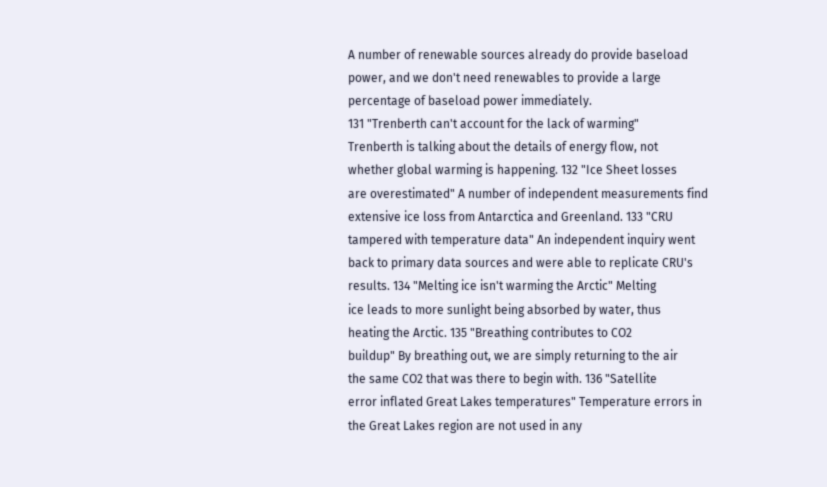A number of renewable sources already do provide baseload
power, and we don't need renewables to provide a large
percentage of baseload power immediately.
131 "Trenberth can't account for the lack of warming"
Trenberth is talking about the details of energy flow, not
whether global warming is happening. 132 "Ice Sheet losses
are overestimated" A number of independent measurements find
extensive ice loss from Antarctica and Greenland. 133 "CRU
tampered with temperature data" An independent inquiry went
back to primary data sources and were able to replicate CRU's
results. 134 "Melting ice isn't warming the Arctic" Melting
ice leads to more sunlight being absorbed by water, thus
heating the Arctic. 135 "Breathing contributes to CO2
buildup" By breathing out, we are simply returning to the air
the same CO2 that was there to begin with. 136 "Satellite
error inflated Great Lakes temperatures" Temperature errors in
the Great Lakes region are not used in any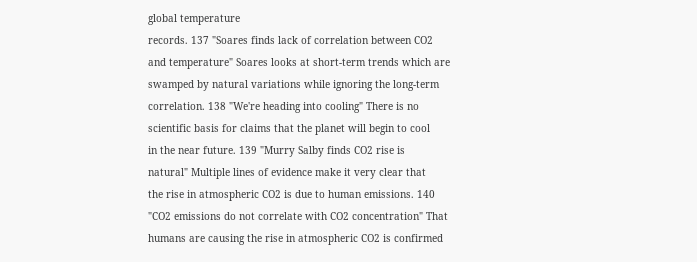global temperature
records. 137 "Soares finds lack of correlation between CO2
and temperature" Soares looks at short-term trends which are
swamped by natural variations while ignoring the long-term
correlation. 138 "We're heading into cooling" There is no
scientific basis for claims that the planet will begin to cool
in the near future. 139 "Murry Salby finds CO2 rise is
natural" Multiple lines of evidence make it very clear that
the rise in atmospheric CO2 is due to human emissions. 140
"CO2 emissions do not correlate with CO2 concentration" That
humans are causing the rise in atmospheric CO2 is confirmed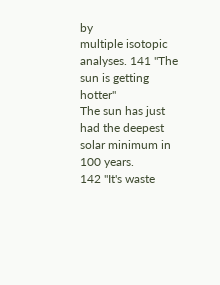by
multiple isotopic analyses. 141 "The sun is getting hotter"
The sun has just had the deepest solar minimum in 100 years.
142 "It's waste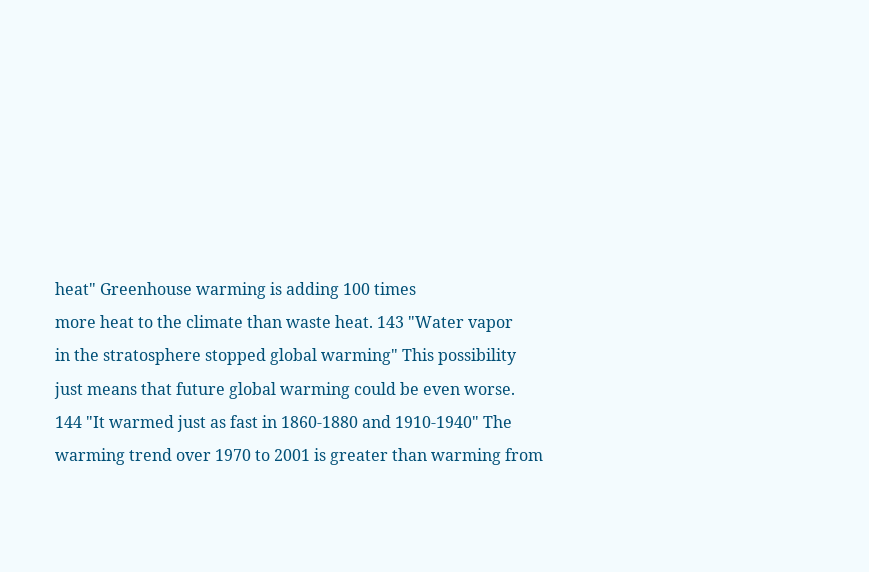heat" Greenhouse warming is adding 100 times
more heat to the climate than waste heat. 143 "Water vapor
in the stratosphere stopped global warming" This possibility
just means that future global warming could be even worse.
144 "It warmed just as fast in 1860-1880 and 1910-1940" The
warming trend over 1970 to 2001 is greater than warming from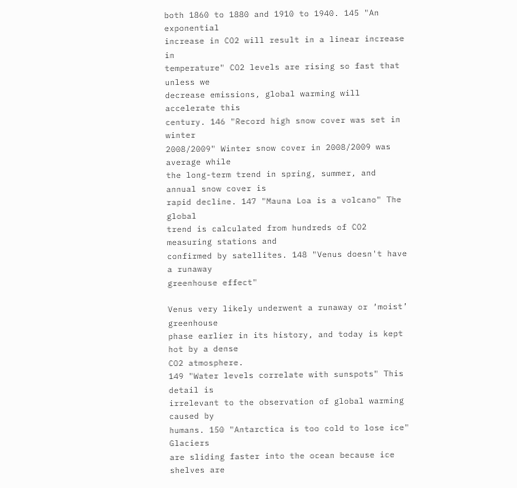both 1860 to 1880 and 1910 to 1940. 145 "An exponential
increase in CO2 will result in a linear increase in
temperature" CO2 levels are rising so fast that unless we
decrease emissions, global warming will accelerate this
century. 146 "Record high snow cover was set in winter
2008/2009" Winter snow cover in 2008/2009 was average while
the long-term trend in spring, summer, and annual snow cover is
rapid decline. 147 "Mauna Loa is a volcano" The global
trend is calculated from hundreds of CO2 measuring stations and
confirmed by satellites. 148 "Venus doesn't have a runaway
greenhouse effect"

Venus very likely underwent a runaway or ‘moist’ greenhouse
phase earlier in its history, and today is kept hot by a dense
CO2 atmosphere.
149 "Water levels correlate with sunspots" This detail is
irrelevant to the observation of global warming caused by
humans. 150 "Antarctica is too cold to lose ice" Glaciers
are sliding faster into the ocean because ice shelves are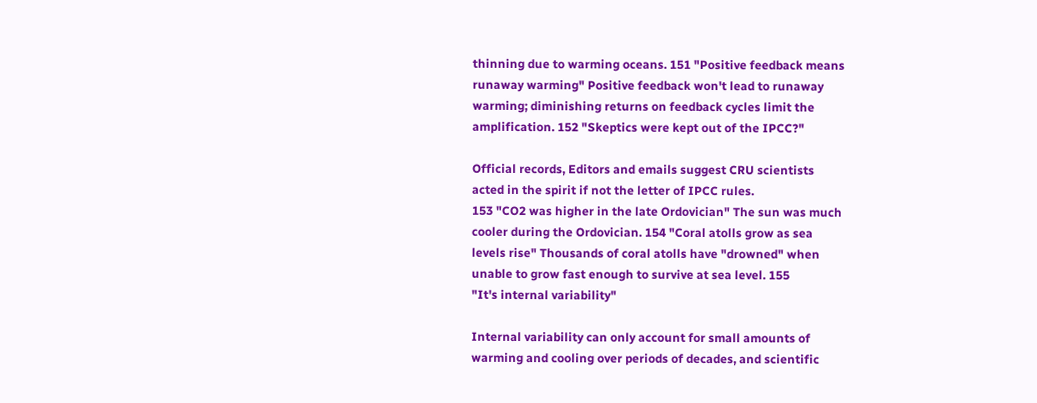thinning due to warming oceans. 151 "Positive feedback means
runaway warming" Positive feedback won't lead to runaway
warming; diminishing returns on feedback cycles limit the
amplification. 152 "Skeptics were kept out of the IPCC?"

Official records, Editors and emails suggest CRU scientists
acted in the spirit if not the letter of IPCC rules.
153 "CO2 was higher in the late Ordovician" The sun was much
cooler during the Ordovician. 154 "Coral atolls grow as sea
levels rise" Thousands of coral atolls have "drowned" when
unable to grow fast enough to survive at sea level. 155
"It's internal variability"

Internal variability can only account for small amounts of
warming and cooling over periods of decades, and scientific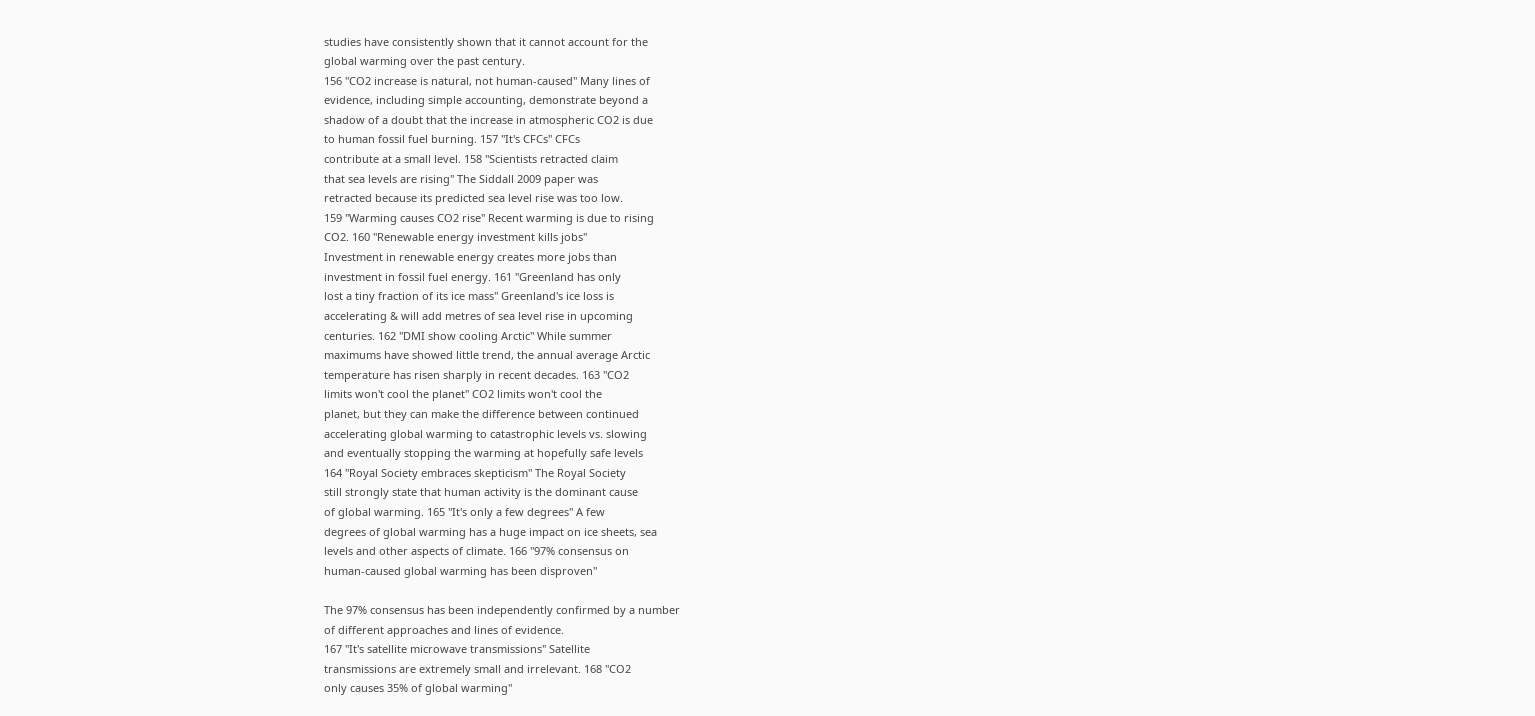studies have consistently shown that it cannot account for the
global warming over the past century.
156 "CO2 increase is natural, not human-caused" Many lines of
evidence, including simple accounting, demonstrate beyond a
shadow of a doubt that the increase in atmospheric CO2 is due
to human fossil fuel burning. 157 "It's CFCs" CFCs
contribute at a small level. 158 "Scientists retracted claim
that sea levels are rising" The Siddall 2009 paper was
retracted because its predicted sea level rise was too low.
159 "Warming causes CO2 rise" Recent warming is due to rising
CO2. 160 "Renewable energy investment kills jobs"
Investment in renewable energy creates more jobs than
investment in fossil fuel energy. 161 "Greenland has only
lost a tiny fraction of its ice mass" Greenland's ice loss is
accelerating & will add metres of sea level rise in upcoming
centuries. 162 "DMI show cooling Arctic" While summer
maximums have showed little trend, the annual average Arctic
temperature has risen sharply in recent decades. 163 "CO2
limits won't cool the planet" CO2 limits won't cool the
planet, but they can make the difference between continued
accelerating global warming to catastrophic levels vs. slowing
and eventually stopping the warming at hopefully safe levels
164 "Royal Society embraces skepticism" The Royal Society
still strongly state that human activity is the dominant cause
of global warming. 165 "It's only a few degrees" A few
degrees of global warming has a huge impact on ice sheets, sea
levels and other aspects of climate. 166 "97% consensus on
human-caused global warming has been disproven"

The 97% consensus has been independently confirmed by a number
of different approaches and lines of evidence.
167 "It's satellite microwave transmissions" Satellite
transmissions are extremely small and irrelevant. 168 "CO2
only causes 35% of global warming"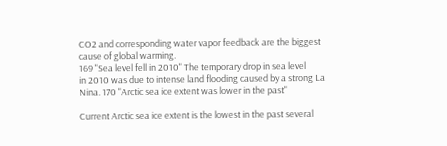CO2 and corresponding water vapor feedback are the biggest
cause of global warming.
169 "Sea level fell in 2010" The temporary drop in sea level
in 2010 was due to intense land flooding caused by a strong La
Nina. 170 "Arctic sea ice extent was lower in the past"

Current Arctic sea ice extent is the lowest in the past several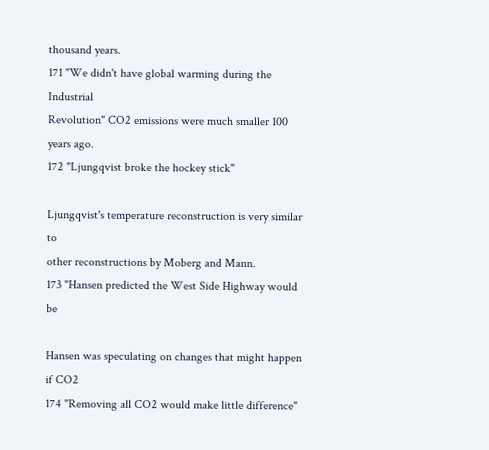thousand years.
171 "We didn't have global warming during the Industrial
Revolution" CO2 emissions were much smaller 100 years ago.
172 "Ljungqvist broke the hockey stick"

Ljungqvist's temperature reconstruction is very similar to
other reconstructions by Moberg and Mann.
173 "Hansen predicted the West Side Highway would be

Hansen was speculating on changes that might happen if CO2
174 "Removing all CO2 would make little difference"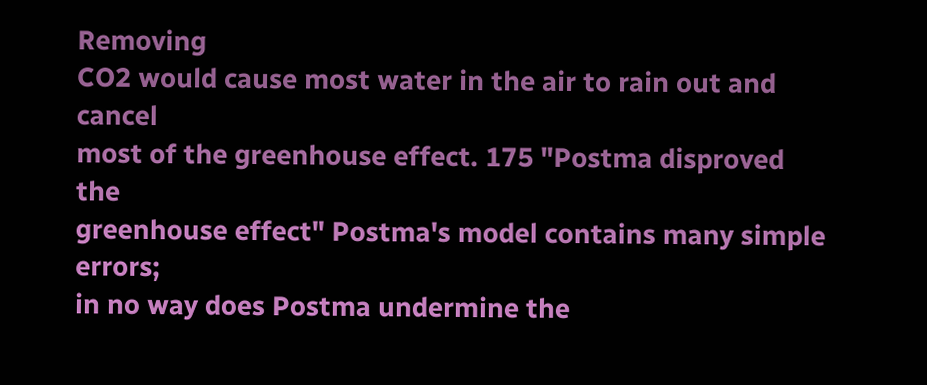Removing
CO2 would cause most water in the air to rain out and cancel
most of the greenhouse effect. 175 "Postma disproved the
greenhouse effect" Postma's model contains many simple errors;
in no way does Postma undermine the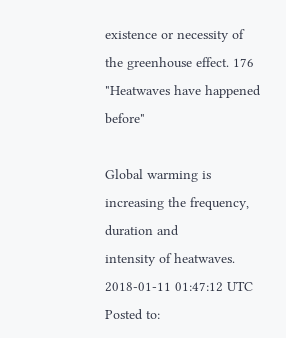existence or necessity of
the greenhouse effect. 176 "Heatwaves have happened before"

Global warming is increasing the frequency, duration and
intensity of heatwaves.
2018-01-11 01:47:12 UTC
Posted to: